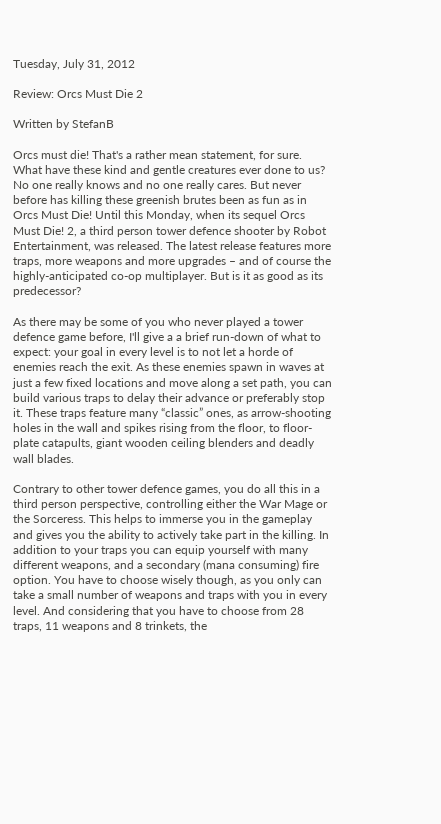Tuesday, July 31, 2012

Review: Orcs Must Die 2

Written by StefanB

Orcs must die! That's a rather mean statement, for sure. What have these kind and gentle creatures ever done to us? No one really knows and no one really cares. But never before has killing these greenish brutes been as fun as in Orcs Must Die! Until this Monday, when its sequel Orcs Must Die! 2, a third person tower defence shooter by Robot Entertainment, was released. The latest release features more traps, more weapons and more upgrades – and of course the highly-anticipated co-op multiplayer. But is it as good as its predecessor?

As there may be some of you who never played a tower defence game before, I'll give a a brief run-down of what to expect: your goal in every level is to not let a horde of enemies reach the exit. As these enemies spawn in waves at just a few fixed locations and move along a set path, you can build various traps to delay their advance or preferably stop it. These traps feature many “classic” ones, as arrow-shooting holes in the wall and spikes rising from the floor, to floor-plate catapults, giant wooden ceiling blenders and deadly wall blades.

Contrary to other tower defence games, you do all this in a third person perspective, controlling either the War Mage or the Sorceress. This helps to immerse you in the gameplay and gives you the ability to actively take part in the killing. In addition to your traps you can equip yourself with many different weapons, and a secondary (mana consuming) fire option. You have to choose wisely though, as you only can take a small number of weapons and traps with you in every level. And considering that you have to choose from 28 traps, 11 weapons and 8 trinkets, the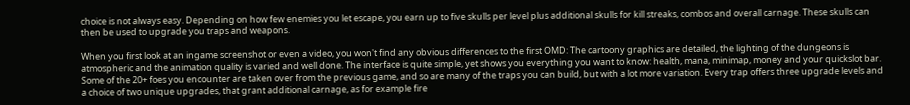choice is not always easy. Depending on how few enemies you let escape, you earn up to five skulls per level plus additional skulls for kill streaks, combos and overall carnage. These skulls can then be used to upgrade you traps and weapons.

When you first look at an ingame screenshot or even a video, you won't find any obvious differences to the first OMD: The cartoony graphics are detailed, the lighting of the dungeons is atmospheric and the animation quality is varied and well done. The interface is quite simple, yet shows you everything you want to know: health, mana, minimap, money and your quickslot bar. Some of the 20+ foes you encounter are taken over from the previous game, and so are many of the traps you can build, but with a lot more variation. Every trap offers three upgrade levels and a choice of two unique upgrades, that grant additional carnage, as for example fire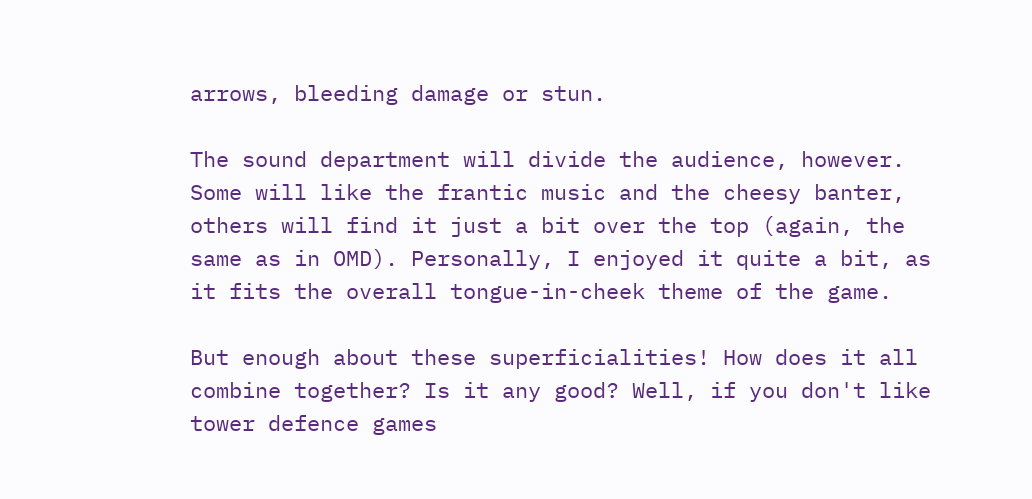arrows, bleeding damage or stun.

The sound department will divide the audience, however. Some will like the frantic music and the cheesy banter, others will find it just a bit over the top (again, the same as in OMD). Personally, I enjoyed it quite a bit, as it fits the overall tongue-in-cheek theme of the game.

But enough about these superficialities! How does it all combine together? Is it any good? Well, if you don't like tower defence games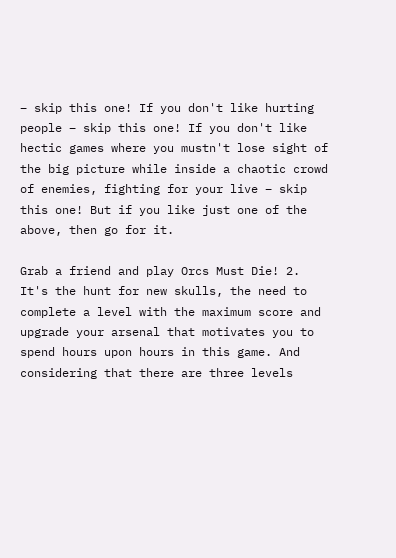– skip this one! If you don't like hurting people – skip this one! If you don't like hectic games where you mustn't lose sight of the big picture while inside a chaotic crowd of enemies, fighting for your live – skip this one! But if you like just one of the above, then go for it.

Grab a friend and play Orcs Must Die! 2. It's the hunt for new skulls, the need to complete a level with the maximum score and upgrade your arsenal that motivates you to spend hours upon hours in this game. And considering that there are three levels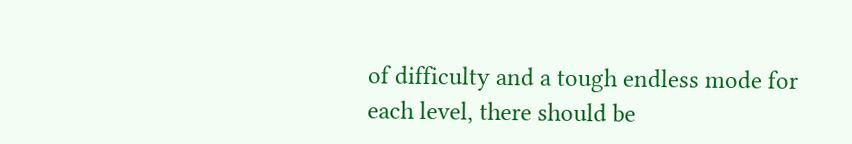of difficulty and a tough endless mode for each level, there should be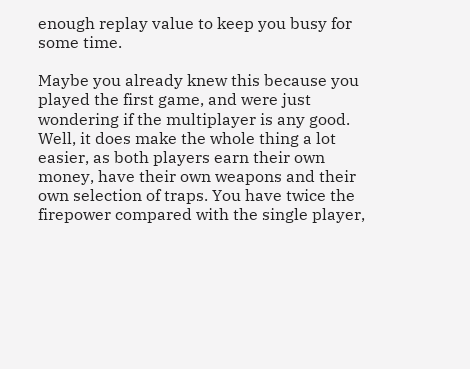enough replay value to keep you busy for some time.

Maybe you already knew this because you played the first game, and were just wondering if the multiplayer is any good. Well, it does make the whole thing a lot easier, as both players earn their own money, have their own weapons and their own selection of traps. You have twice the firepower compared with the single player,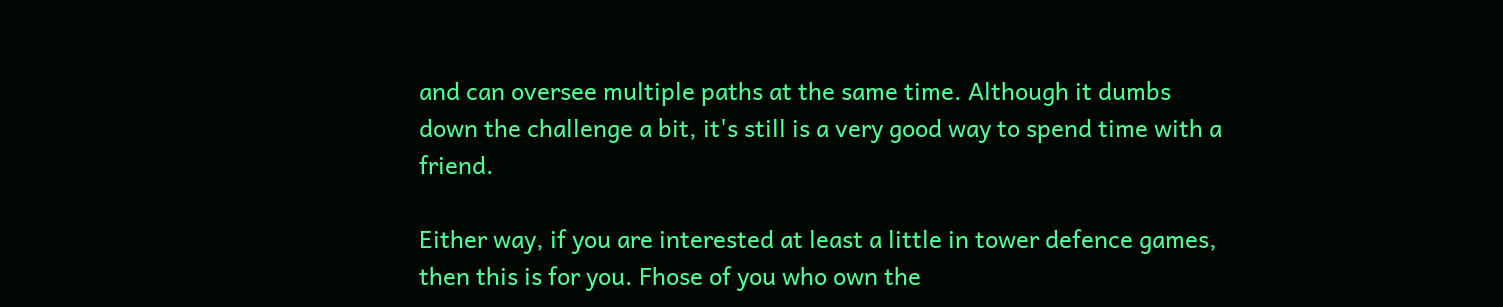and can oversee multiple paths at the same time. Although it dumbs down the challenge a bit, it's still is a very good way to spend time with a friend.

Either way, if you are interested at least a little in tower defence games, then this is for you. Fhose of you who own the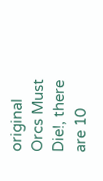original Orcs Must Die!, there are 10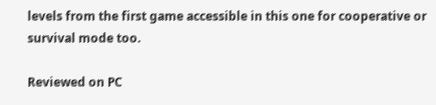levels from the first game accessible in this one for cooperative or survival mode too.

Reviewed on PC